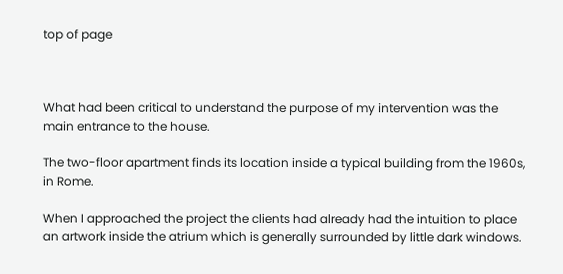top of page



What had been critical to understand the purpose of my intervention was the main entrance to the house.

The two-floor apartment finds its location inside a typical building from the 1960s, in Rome.

When I approached the project the clients had already had the intuition to place an artwork inside the atrium which is generally surrounded by little dark windows.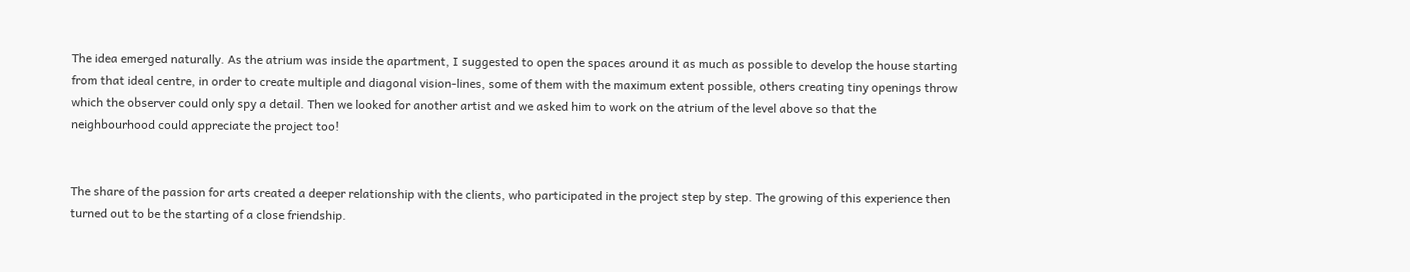The idea emerged naturally. As the atrium was inside the apartment, I suggested to open the spaces around it as much as possible to develop the house starting from that ideal centre, in order to create multiple and diagonal vision-lines, some of them with the maximum extent possible, others creating tiny openings throw which the observer could only spy a detail. Then we looked for another artist and we asked him to work on the atrium of the level above so that the neighbourhood could appreciate the project too!


The share of the passion for arts created a deeper relationship with the clients, who participated in the project step by step. The growing of this experience then turned out to be the starting of a close friendship.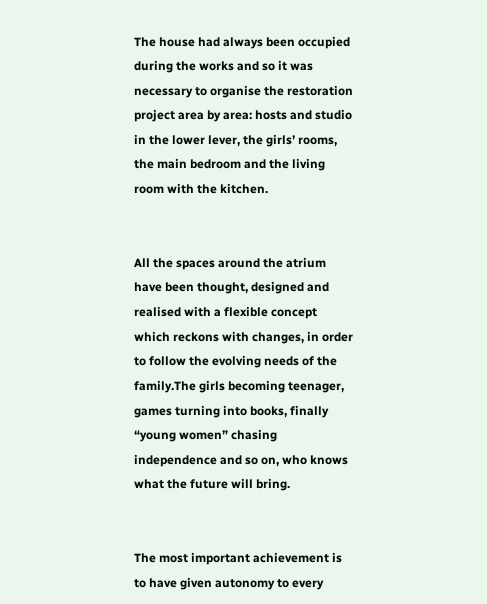The house had always been occupied during the works and so it was necessary to organise the restoration project area by area: hosts and studio in the lower lever, the girls’ rooms, the main bedroom and the living room with the kitchen.


All the spaces around the atrium have been thought, designed and realised with a flexible concept which reckons with changes, in order to follow the evolving needs of the family.The girls becoming teenager, games turning into books, finally “young women” chasing independence and so on, who knows what the future will bring.


The most important achievement is to have given autonomy to every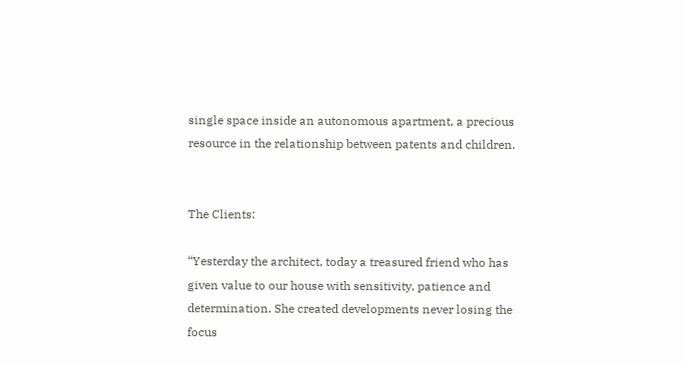single space inside an autonomous apartment, a precious resource in the relationship between patents and children.


The Clients:

“Yesterday the architect, today a treasured friend who has given value to our house with sensitivity, patience and determination. She created developments never losing the focus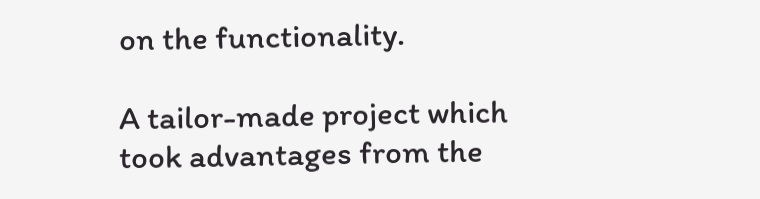on the functionality.

A tailor-made project which took advantages from the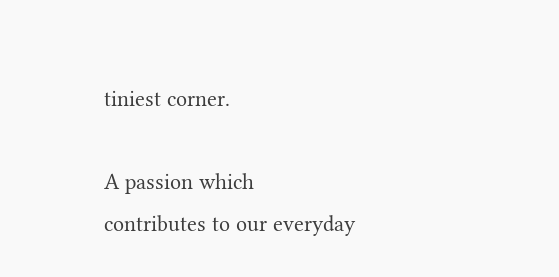tiniest corner.

A passion which contributes to our everyday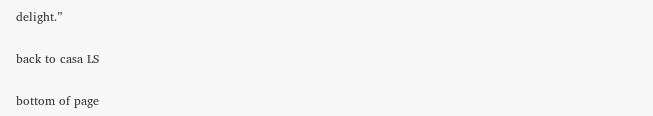delight.”

back to casa LS

bottom of page